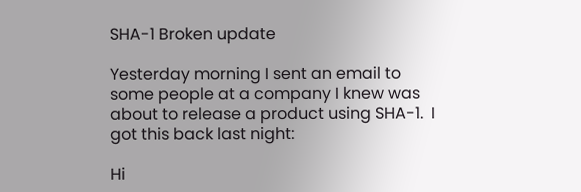SHA-1 Broken update

Yesterday morning I sent an email to some people at a company I knew was about to release a product using SHA-1.  I got this back last night:

Hi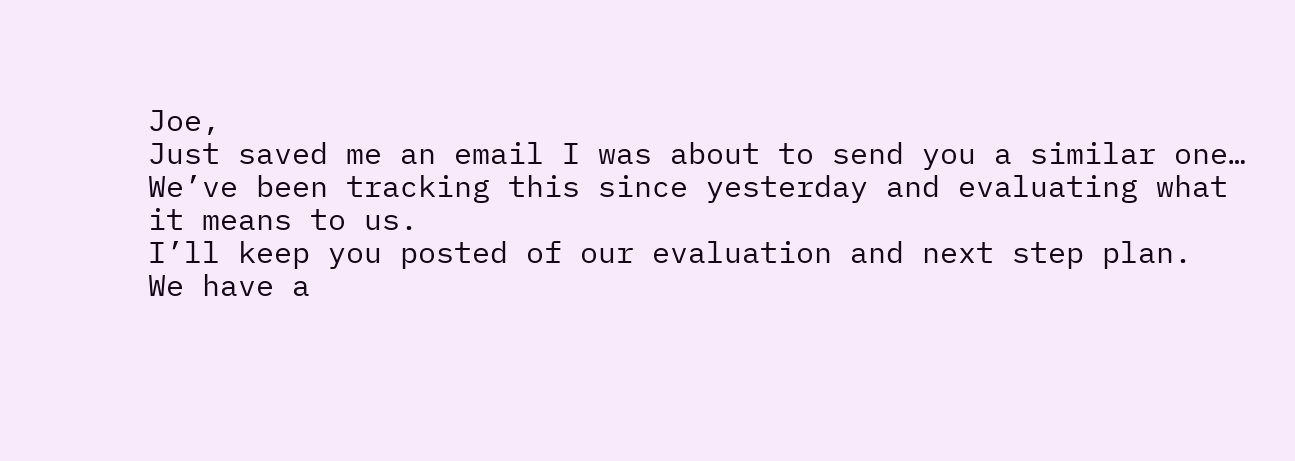Joe,
Just saved me an email I was about to send you a similar one…
We’ve been tracking this since yesterday and evaluating what it means to us.
I’ll keep you posted of our evaluation and next step plan.
We have a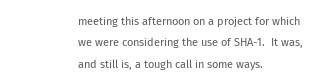meeting this afternoon on a project for which we were considering the use of SHA-1.  It was, and still is, a tough call in some ways.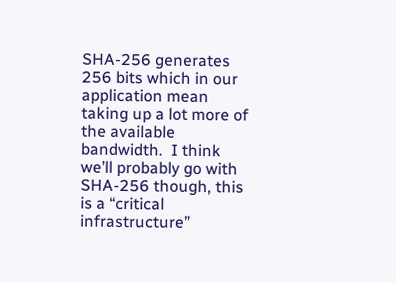SHA-256 generates 256 bits which in our application mean taking up a lot more of the available bandwidth.  I think we’ll probably go with SHA-256 though, this is a “critical infrastructure”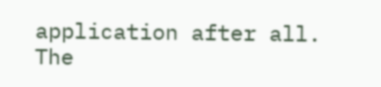application after all.  The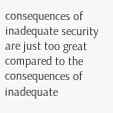consequences of inadequate security are just too great compared to the consequences of inadequate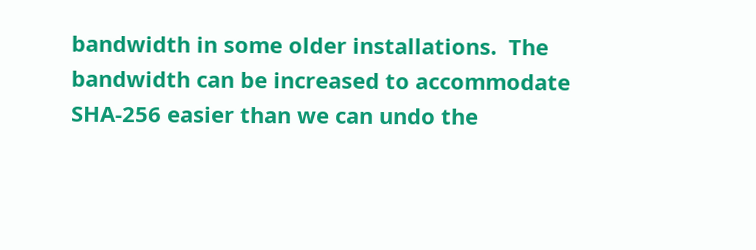bandwidth in some older installations.  The bandwidth can be increased to accommodate SHA-256 easier than we can undo the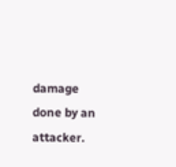damage done by an attacker.